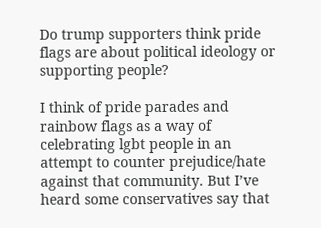Do trump supporters think pride flags are about political ideology or supporting people?

I think of pride parades and rainbow flags as a way of celebrating lgbt people in an attempt to counter prejudice/hate against that community. But I’ve heard some conservatives say that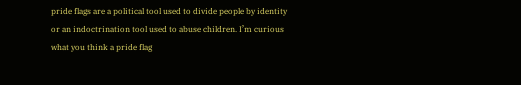pride flags are a political tool used to divide people by identity or an indoctrination tool used to abuse children. I’m curious what you think a pride flag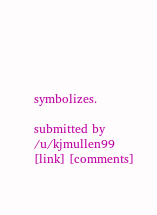symbolizes.

submitted by /u/kjmullen99
[link] [comments]